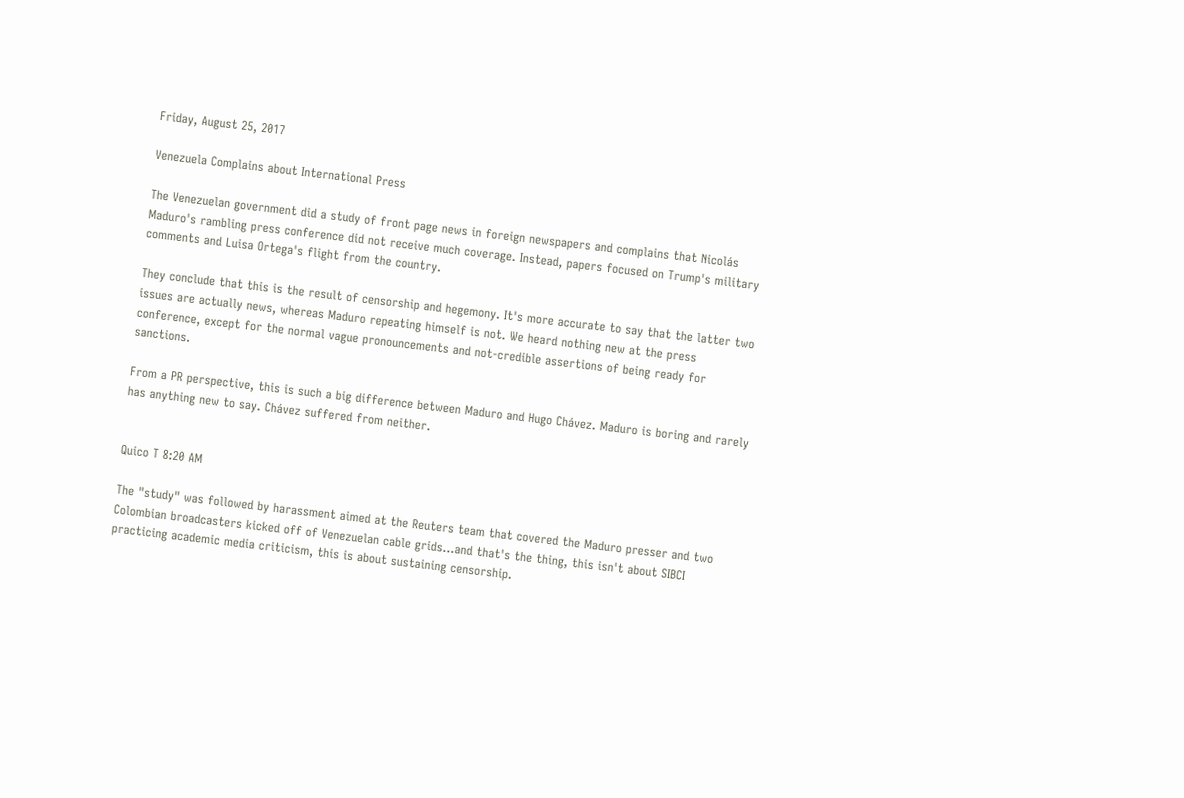Friday, August 25, 2017

Venezuela Complains about International Press

The Venezuelan government did a study of front page news in foreign newspapers and complains that Nicolás Maduro's rambling press conference did not receive much coverage. Instead, papers focused on Trump's military comments and Luisa Ortega's flight from the country.

They conclude that this is the result of censorship and hegemony. It's more accurate to say that the latter two issues are actually news, whereas Maduro repeating himself is not. We heard nothing new at the press conference, except for the normal vague pronouncements and not-credible assertions of being ready for sanctions.

From a PR perspective, this is such a big difference between Maduro and Hugo Chávez. Maduro is boring and rarely has anything new to say. Chávez suffered from neither.


Quico T 8:20 AM

The "study" was followed by harassment aimed at the Reuters team that covered the Maduro presser and two Colombian broadcasters kicked off of Venezuelan cable grids...and that's the thing, this isn't about SIBCI practicing academic media criticism, this is about sustaining censorship.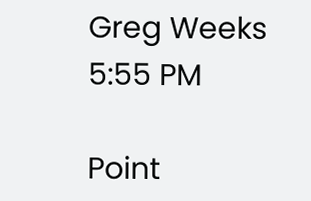Greg Weeks 5:55 PM

Point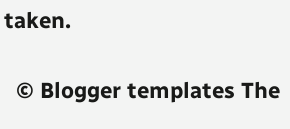taken.

  © Blogger templates The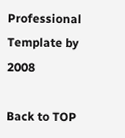Professional Template by 2008

Back to TOP